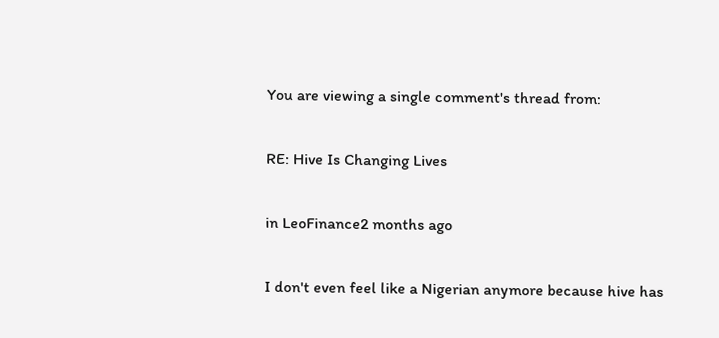You are viewing a single comment's thread from:

RE: Hive Is Changing Lives

in LeoFinance2 months ago

I don't even feel like a Nigerian anymore because hive has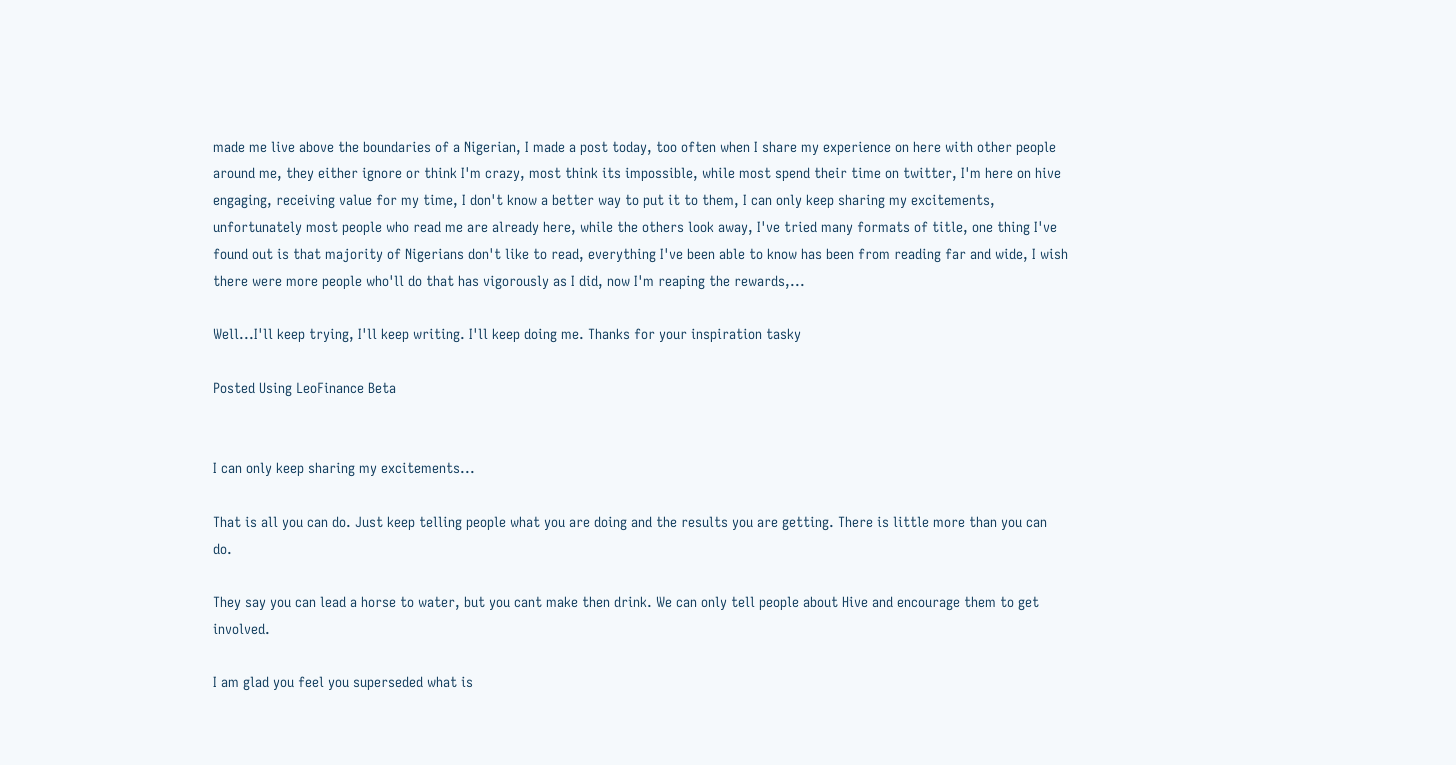made me live above the boundaries of a Nigerian, I made a post today, too often when I share my experience on here with other people around me, they either ignore or think I'm crazy, most think its impossible, while most spend their time on twitter, I'm here on hive engaging, receiving value for my time, I don't know a better way to put it to them, I can only keep sharing my excitements, unfortunately most people who read me are already here, while the others look away, I've tried many formats of title, one thing I've found out is that majority of Nigerians don't like to read, everything I've been able to know has been from reading far and wide, I wish there were more people who'll do that has vigorously as I did, now I'm reaping the rewards,...

Well...I'll keep trying, I'll keep writing. I'll keep doing me. Thanks for your inspiration tasky

Posted Using LeoFinance Beta


I can only keep sharing my excitements...

That is all you can do. Just keep telling people what you are doing and the results you are getting. There is little more than you can do.

They say you can lead a horse to water, but you cant make then drink. We can only tell people about Hive and encourage them to get involved.

I am glad you feel you superseded what is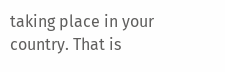taking place in your country. That is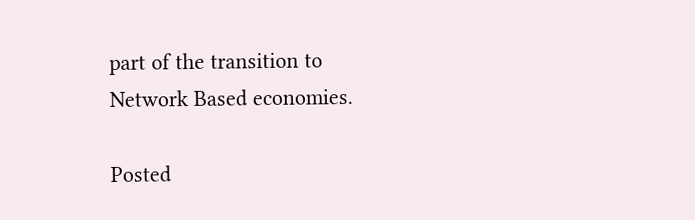part of the transition to Network Based economies.

Posted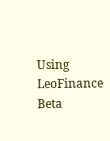Using LeoFinance Beta